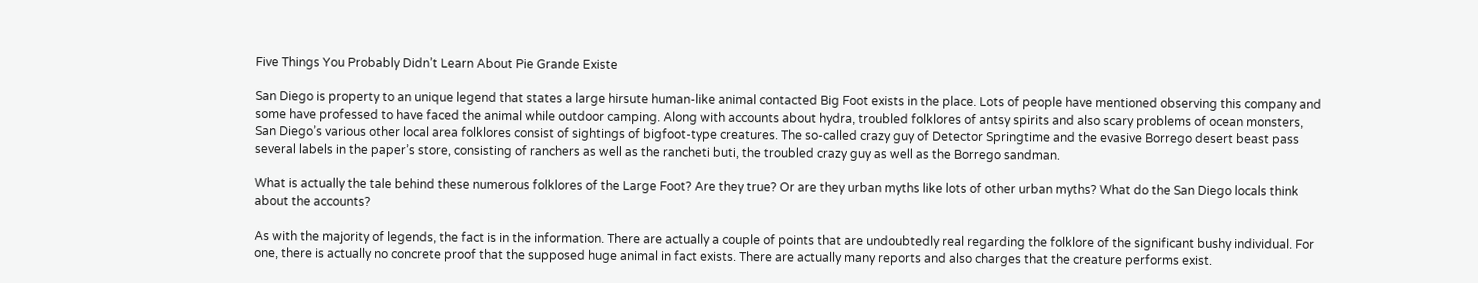Five Things You Probably Didn’t Learn About Pie Grande Existe

San Diego is property to an unique legend that states a large hirsute human-like animal contacted Big Foot exists in the place. Lots of people have mentioned observing this company and some have professed to have faced the animal while outdoor camping. Along with accounts about hydra, troubled folklores of antsy spirits and also scary problems of ocean monsters, San Diego’s various other local area folklores consist of sightings of bigfoot-type creatures. The so-called crazy guy of Detector Springtime and the evasive Borrego desert beast pass several labels in the paper’s store, consisting of ranchers as well as the rancheti buti, the troubled crazy guy as well as the Borrego sandman.

What is actually the tale behind these numerous folklores of the Large Foot? Are they true? Or are they urban myths like lots of other urban myths? What do the San Diego locals think about the accounts?

As with the majority of legends, the fact is in the information. There are actually a couple of points that are undoubtedly real regarding the folklore of the significant bushy individual. For one, there is actually no concrete proof that the supposed huge animal in fact exists. There are actually many reports and also charges that the creature performs exist.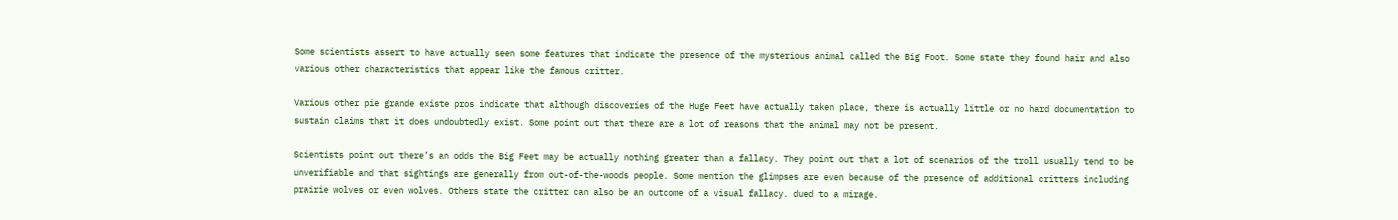Some scientists assert to have actually seen some features that indicate the presence of the mysterious animal called the Big Foot. Some state they found hair and also various other characteristics that appear like the famous critter.

Various other pie grande existe pros indicate that although discoveries of the Huge Feet have actually taken place, there is actually little or no hard documentation to sustain claims that it does undoubtedly exist. Some point out that there are a lot of reasons that the animal may not be present.

Scientists point out there’s an odds the Big Feet may be actually nothing greater than a fallacy. They point out that a lot of scenarios of the troll usually tend to be unverifiable and that sightings are generally from out-of-the-woods people. Some mention the glimpses are even because of the presence of additional critters including prairie wolves or even wolves. Others state the critter can also be an outcome of a visual fallacy. dued to a mirage.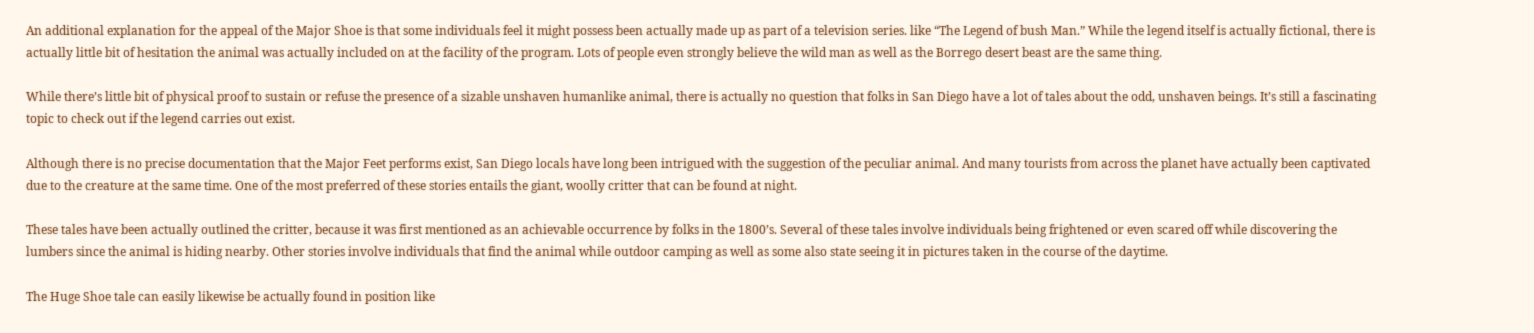An additional explanation for the appeal of the Major Shoe is that some individuals feel it might possess been actually made up as part of a television series. like “The Legend of bush Man.” While the legend itself is actually fictional, there is actually little bit of hesitation the animal was actually included on at the facility of the program. Lots of people even strongly believe the wild man as well as the Borrego desert beast are the same thing.

While there’s little bit of physical proof to sustain or refuse the presence of a sizable unshaven humanlike animal, there is actually no question that folks in San Diego have a lot of tales about the odd, unshaven beings. It’s still a fascinating topic to check out if the legend carries out exist.

Although there is no precise documentation that the Major Feet performs exist, San Diego locals have long been intrigued with the suggestion of the peculiar animal. And many tourists from across the planet have actually been captivated due to the creature at the same time. One of the most preferred of these stories entails the giant, woolly critter that can be found at night.

These tales have been actually outlined the critter, because it was first mentioned as an achievable occurrence by folks in the 1800’s. Several of these tales involve individuals being frightened or even scared off while discovering the lumbers since the animal is hiding nearby. Other stories involve individuals that find the animal while outdoor camping as well as some also state seeing it in pictures taken in the course of the daytime.

The Huge Shoe tale can easily likewise be actually found in position like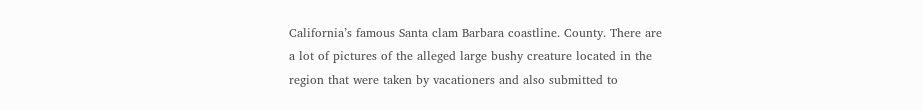California’s famous Santa clam Barbara coastline. County. There are a lot of pictures of the alleged large bushy creature located in the region that were taken by vacationers and also submitted to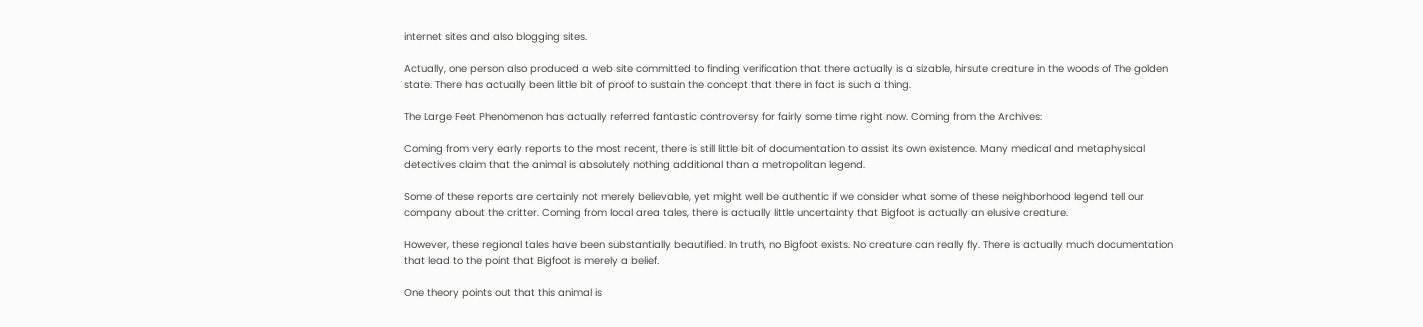internet sites and also blogging sites.

Actually, one person also produced a web site committed to finding verification that there actually is a sizable, hirsute creature in the woods of The golden state. There has actually been little bit of proof to sustain the concept that there in fact is such a thing.

The Large Feet Phenomenon has actually referred fantastic controversy for fairly some time right now. Coming from the Archives:

Coming from very early reports to the most recent, there is still little bit of documentation to assist its own existence. Many medical and metaphysical detectives claim that the animal is absolutely nothing additional than a metropolitan legend.

Some of these reports are certainly not merely believable, yet might well be authentic if we consider what some of these neighborhood legend tell our company about the critter. Coming from local area tales, there is actually little uncertainty that Bigfoot is actually an elusive creature.

However, these regional tales have been substantially beautified. In truth, no Bigfoot exists. No creature can really fly. There is actually much documentation that lead to the point that Bigfoot is merely a belief.

One theory points out that this animal is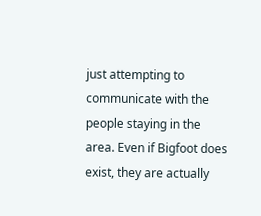just attempting to communicate with the people staying in the area. Even if Bigfoot does exist, they are actually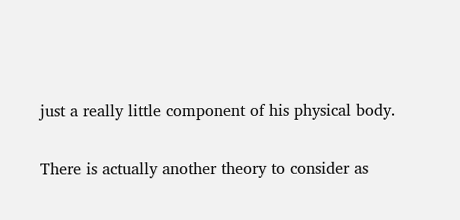just a really little component of his physical body.

There is actually another theory to consider as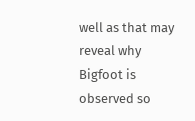well as that may reveal why Bigfoot is observed so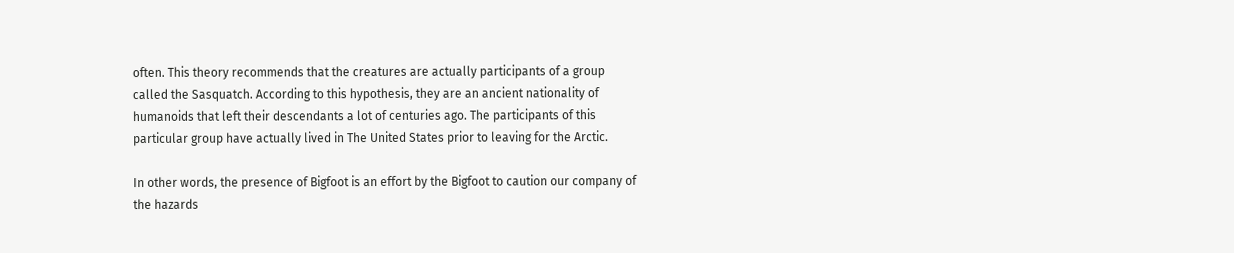often. This theory recommends that the creatures are actually participants of a group called the Sasquatch. According to this hypothesis, they are an ancient nationality of humanoids that left their descendants a lot of centuries ago. The participants of this particular group have actually lived in The United States prior to leaving for the Arctic.

In other words, the presence of Bigfoot is an effort by the Bigfoot to caution our company of the hazards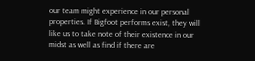our team might experience in our personal properties. If Bigfoot performs exist, they will like us to take note of their existence in our midst as well as find if there are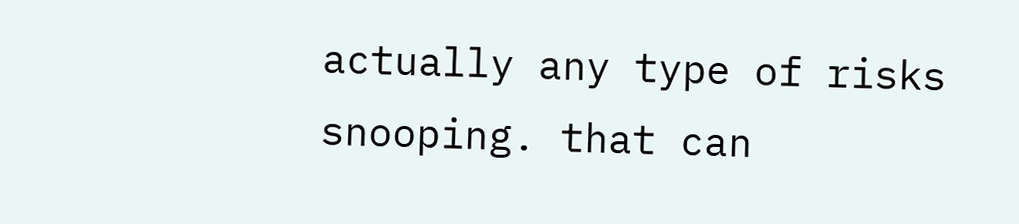actually any type of risks snooping. that can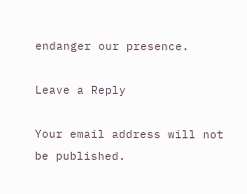endanger our presence.

Leave a Reply

Your email address will not be published.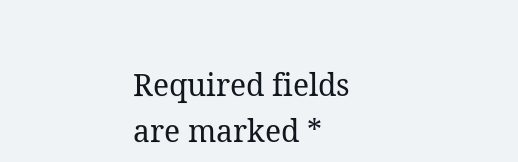Required fields are marked *